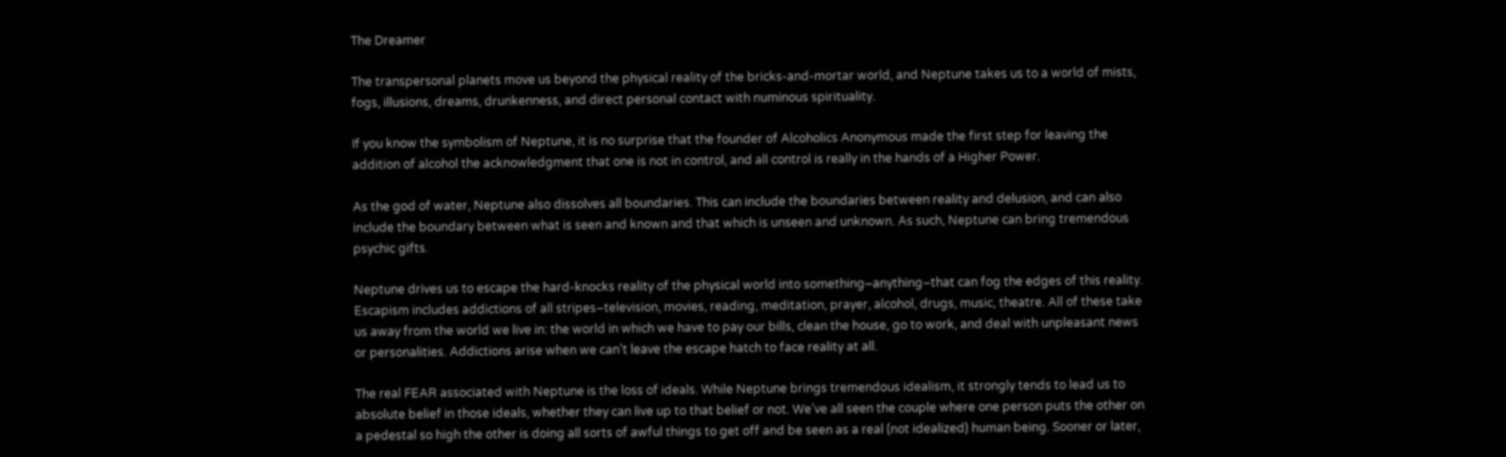The Dreamer

The transpersonal planets move us beyond the physical reality of the bricks-and-mortar world, and Neptune takes us to a world of mists, fogs, illusions, dreams, drunkenness, and direct personal contact with numinous spirituality.

If you know the symbolism of Neptune, it is no surprise that the founder of Alcoholics Anonymous made the first step for leaving the addition of alcohol the acknowledgment that one is not in control, and all control is really in the hands of a Higher Power.

As the god of water, Neptune also dissolves all boundaries. This can include the boundaries between reality and delusion, and can also include the boundary between what is seen and known and that which is unseen and unknown. As such, Neptune can bring tremendous psychic gifts.

Neptune drives us to escape the hard-knocks reality of the physical world into something–anything–that can fog the edges of this reality. Escapism includes addictions of all stripes–television, movies, reading, meditation, prayer, alcohol, drugs, music, theatre. All of these take us away from the world we live in: the world in which we have to pay our bills, clean the house, go to work, and deal with unpleasant news or personalities. Addictions arise when we can’t leave the escape hatch to face reality at all.

The real FEAR associated with Neptune is the loss of ideals. While Neptune brings tremendous idealism, it strongly tends to lead us to absolute belief in those ideals, whether they can live up to that belief or not. We’ve all seen the couple where one person puts the other on a pedestal so high the other is doing all sorts of awful things to get off and be seen as a real (not idealized) human being. Sooner or later,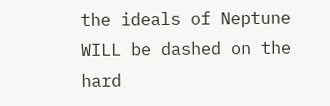the ideals of Neptune WILL be dashed on the hard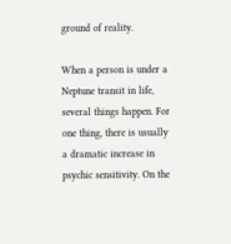ground of reality.

When a person is under a Neptune transit in life, several things happen. For one thing, there is usually a dramatic increase in psychic sensitivity. On the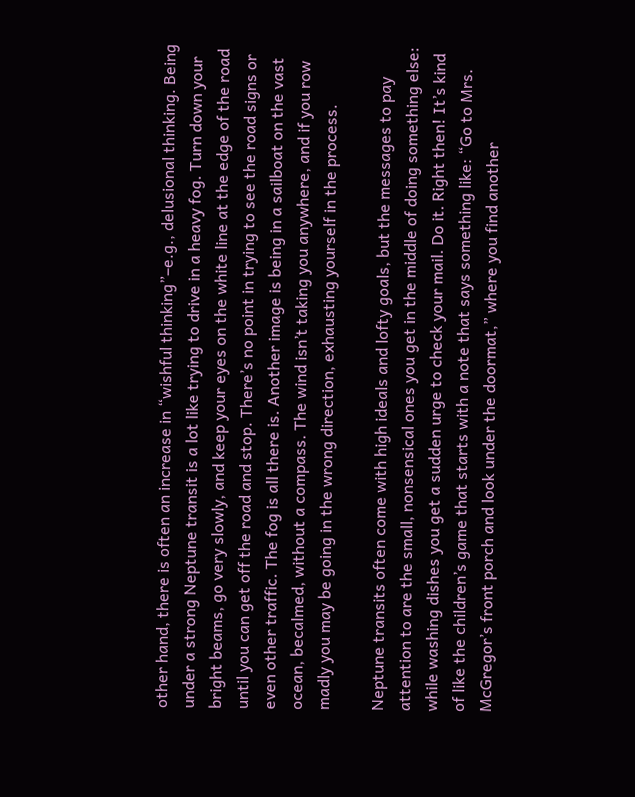other hand, there is often an increase in “wishful thinking”–e.g., delusional thinking. Being under a strong Neptune transit is a lot like trying to drive in a heavy fog. Turn down your bright beams, go very slowly, and keep your eyes on the white line at the edge of the road until you can get off the road and stop. There’s no point in trying to see the road signs or even other traffic. The fog is all there is. Another image is being in a sailboat on the vast ocean, becalmed, without a compass. The wind isn’t taking you anywhere, and if you row madly you may be going in the wrong direction, exhausting yourself in the process.

Neptune transits often come with high ideals and lofty goals, but the messages to pay attention to are the small, nonsensical ones you get in the middle of doing something else: while washing dishes you get a sudden urge to check your mail. Do it. Right then! It’s kind of like the children’s game that starts with a note that says something like: “Go to Mrs. McGregor’s front porch and look under the doormat,” where you find another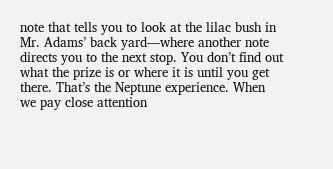note that tells you to look at the lilac bush in Mr. Adams’ back yard—where another note directs you to the next stop. You don’t find out what the prize is or where it is until you get there. That’s the Neptune experience. When we pay close attention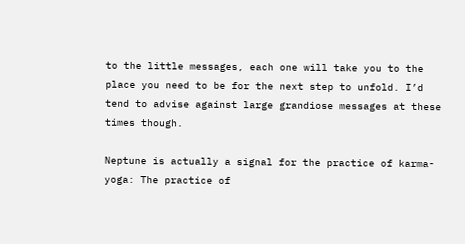to the little messages, each one will take you to the place you need to be for the next step to unfold. I’d tend to advise against large grandiose messages at these times though.

Neptune is actually a signal for the practice of karma-yoga: The practice of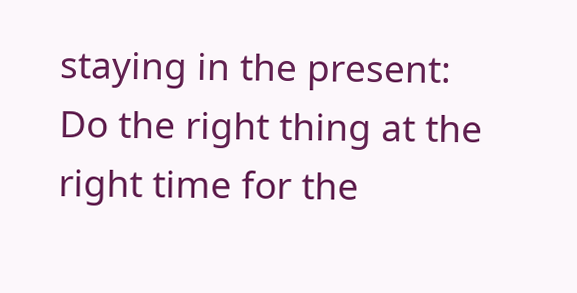staying in the present: Do the right thing at the right time for the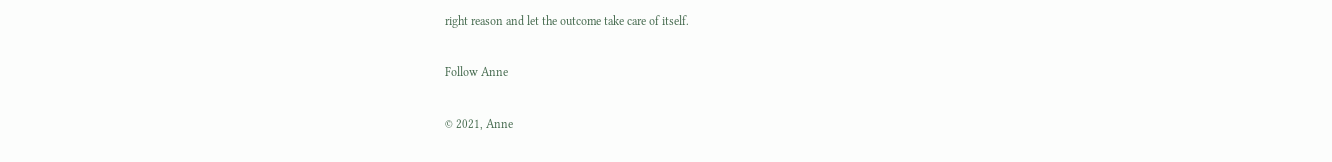right reason and let the outcome take care of itself.

Follow Anne

© 2021, Anne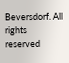Beversdorf. All rights reserved